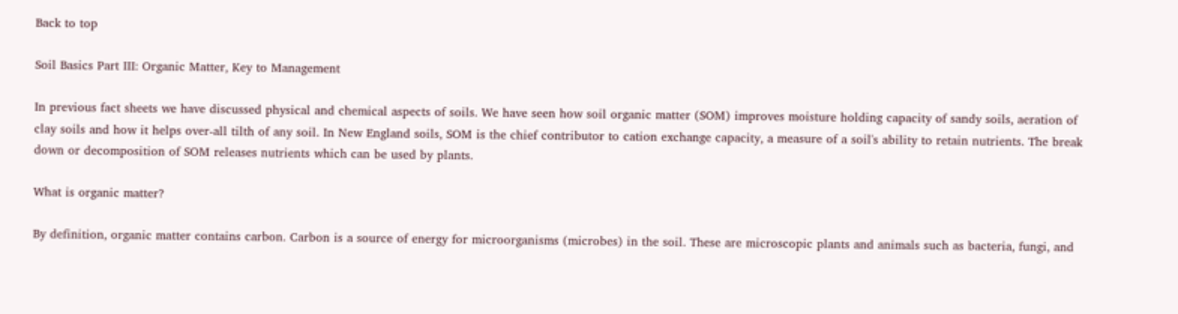Back to top

Soil Basics Part III: Organic Matter, Key to Management

In previous fact sheets we have discussed physical and chemical aspects of soils. We have seen how soil organic matter (SOM) improves moisture holding capacity of sandy soils, aeration of clay soils and how it helps over-all tilth of any soil. In New England soils, SOM is the chief contributor to cation exchange capacity, a measure of a soil's ability to retain nutrients. The break down or decomposition of SOM releases nutrients which can be used by plants.

What is organic matter?

By definition, organic matter contains carbon. Carbon is a source of energy for microorganisms (microbes) in the soil. These are microscopic plants and animals such as bacteria, fungi, and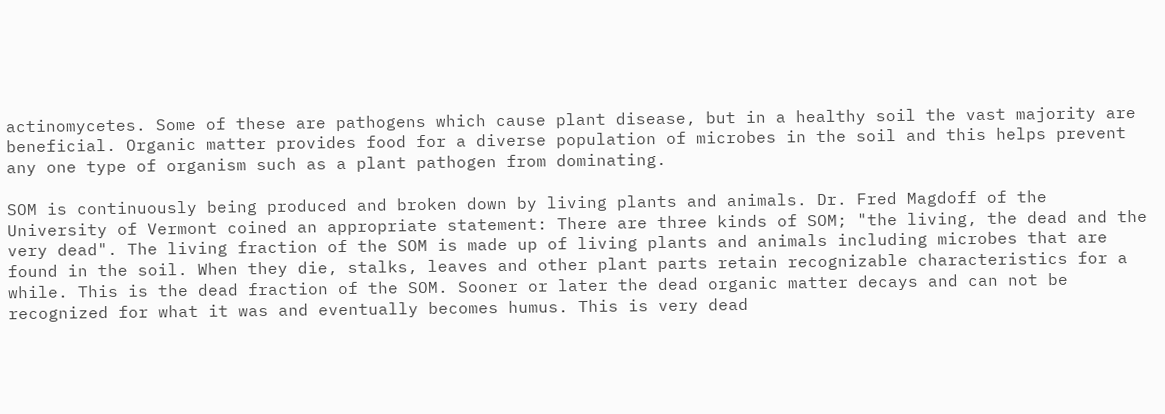actinomycetes. Some of these are pathogens which cause plant disease, but in a healthy soil the vast majority are beneficial. Organic matter provides food for a diverse population of microbes in the soil and this helps prevent any one type of organism such as a plant pathogen from dominating.

SOM is continuously being produced and broken down by living plants and animals. Dr. Fred Magdoff of the University of Vermont coined an appropriate statement: There are three kinds of SOM; "the living, the dead and the very dead". The living fraction of the SOM is made up of living plants and animals including microbes that are found in the soil. When they die, stalks, leaves and other plant parts retain recognizable characteristics for a while. This is the dead fraction of the SOM. Sooner or later the dead organic matter decays and can not be recognized for what it was and eventually becomes humus. This is very dead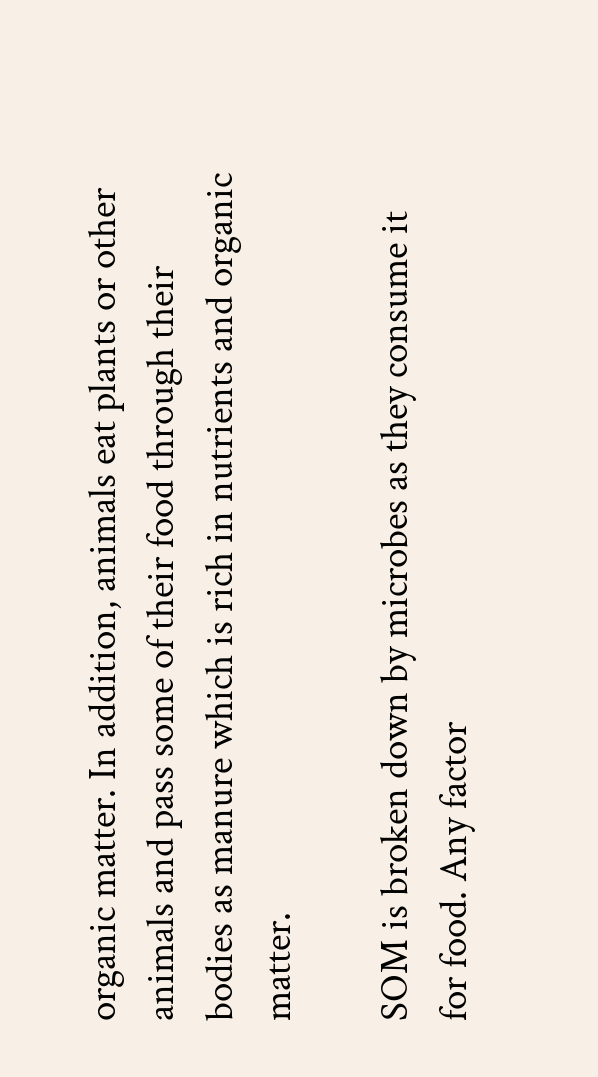organic matter. In addition, animals eat plants or other animals and pass some of their food through their bodies as manure which is rich in nutrients and organic matter.

SOM is broken down by microbes as they consume it for food. Any factor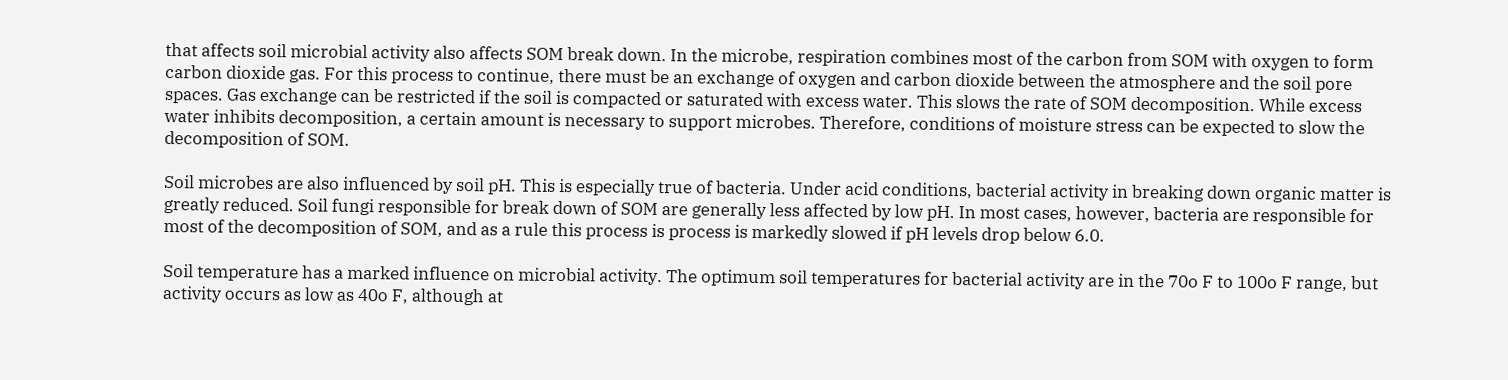that affects soil microbial activity also affects SOM break down. In the microbe, respiration combines most of the carbon from SOM with oxygen to form carbon dioxide gas. For this process to continue, there must be an exchange of oxygen and carbon dioxide between the atmosphere and the soil pore spaces. Gas exchange can be restricted if the soil is compacted or saturated with excess water. This slows the rate of SOM decomposition. While excess water inhibits decomposition, a certain amount is necessary to support microbes. Therefore, conditions of moisture stress can be expected to slow the decomposition of SOM.

Soil microbes are also influenced by soil pH. This is especially true of bacteria. Under acid conditions, bacterial activity in breaking down organic matter is greatly reduced. Soil fungi responsible for break down of SOM are generally less affected by low pH. In most cases, however, bacteria are responsible for most of the decomposition of SOM, and as a rule this process is process is markedly slowed if pH levels drop below 6.0.

Soil temperature has a marked influence on microbial activity. The optimum soil temperatures for bacterial activity are in the 70o F to 100o F range, but activity occurs as low as 40o F, although at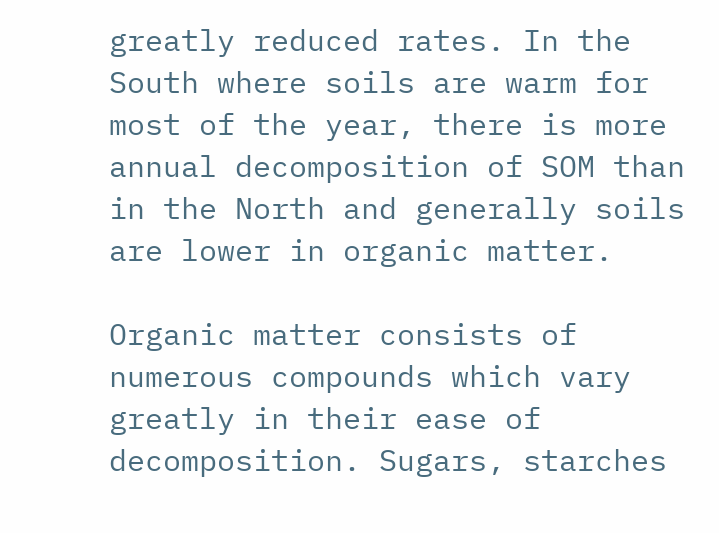greatly reduced rates. In the South where soils are warm for most of the year, there is more annual decomposition of SOM than in the North and generally soils are lower in organic matter.

Organic matter consists of numerous compounds which vary greatly in their ease of decomposition. Sugars, starches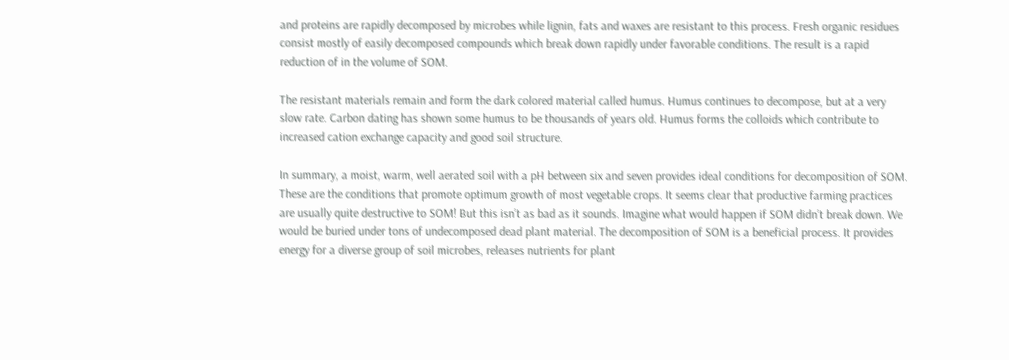and proteins are rapidly decomposed by microbes while lignin, fats and waxes are resistant to this process. Fresh organic residues consist mostly of easily decomposed compounds which break down rapidly under favorable conditions. The result is a rapid reduction of in the volume of SOM.

The resistant materials remain and form the dark colored material called humus. Humus continues to decompose, but at a very slow rate. Carbon dating has shown some humus to be thousands of years old. Humus forms the colloids which contribute to increased cation exchange capacity and good soil structure.

In summary, a moist, warm, well aerated soil with a pH between six and seven provides ideal conditions for decomposition of SOM. These are the conditions that promote optimum growth of most vegetable crops. It seems clear that productive farming practices are usually quite destructive to SOM! But this isn’t as bad as it sounds. Imagine what would happen if SOM didn’t break down. We would be buried under tons of undecomposed dead plant material. The decomposition of SOM is a beneficial process. It provides energy for a diverse group of soil microbes, releases nutrients for plant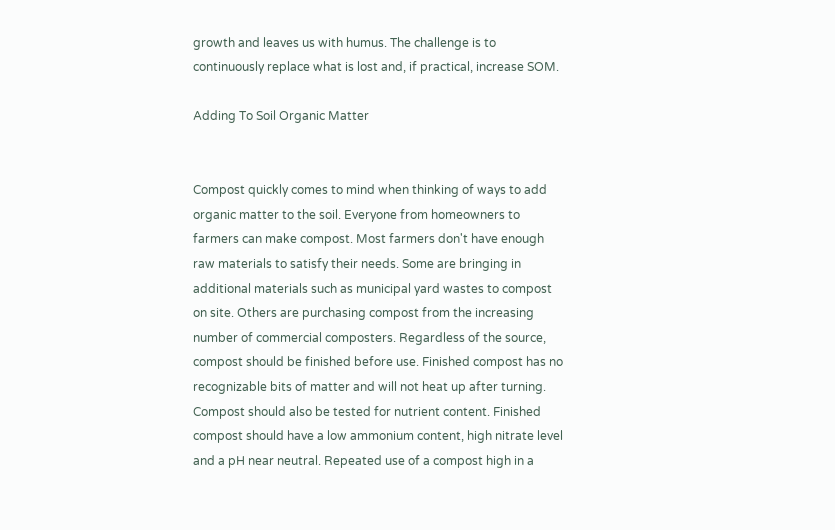growth and leaves us with humus. The challenge is to continuously replace what is lost and, if practical, increase SOM.

Adding To Soil Organic Matter


Compost quickly comes to mind when thinking of ways to add organic matter to the soil. Everyone from homeowners to farmers can make compost. Most farmers don't have enough raw materials to satisfy their needs. Some are bringing in additional materials such as municipal yard wastes to compost on site. Others are purchasing compost from the increasing number of commercial composters. Regardless of the source, compost should be finished before use. Finished compost has no recognizable bits of matter and will not heat up after turning. Compost should also be tested for nutrient content. Finished compost should have a low ammonium content, high nitrate level and a pH near neutral. Repeated use of a compost high in a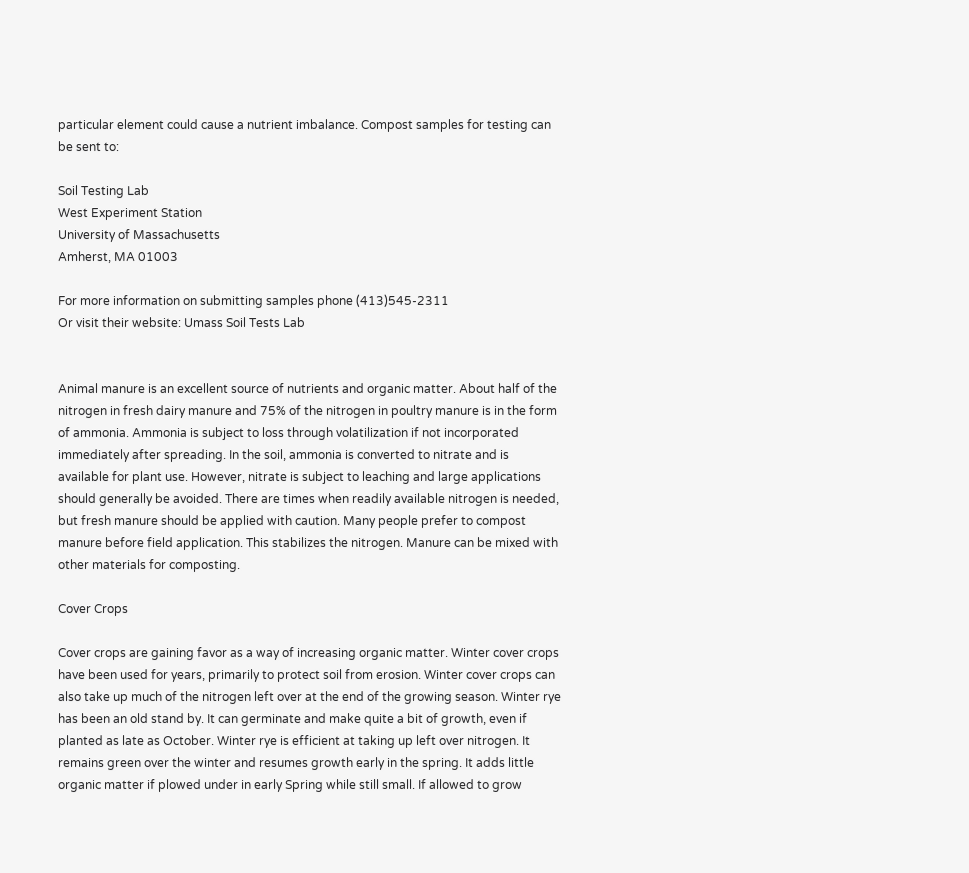particular element could cause a nutrient imbalance. Compost samples for testing can be sent to:

Soil Testing Lab
West Experiment Station
University of Massachusetts
Amherst, MA 01003

For more information on submitting samples phone (413)545-2311
Or visit their website: Umass Soil Tests Lab


Animal manure is an excellent source of nutrients and organic matter. About half of the nitrogen in fresh dairy manure and 75% of the nitrogen in poultry manure is in the form of ammonia. Ammonia is subject to loss through volatilization if not incorporated immediately after spreading. In the soil, ammonia is converted to nitrate and is available for plant use. However, nitrate is subject to leaching and large applications should generally be avoided. There are times when readily available nitrogen is needed, but fresh manure should be applied with caution. Many people prefer to compost manure before field application. This stabilizes the nitrogen. Manure can be mixed with other materials for composting.

Cover Crops

Cover crops are gaining favor as a way of increasing organic matter. Winter cover crops have been used for years, primarily to protect soil from erosion. Winter cover crops can also take up much of the nitrogen left over at the end of the growing season. Winter rye has been an old stand by. It can germinate and make quite a bit of growth, even if planted as late as October. Winter rye is efficient at taking up left over nitrogen. It remains green over the winter and resumes growth early in the spring. It adds little organic matter if plowed under in early Spring while still small. If allowed to grow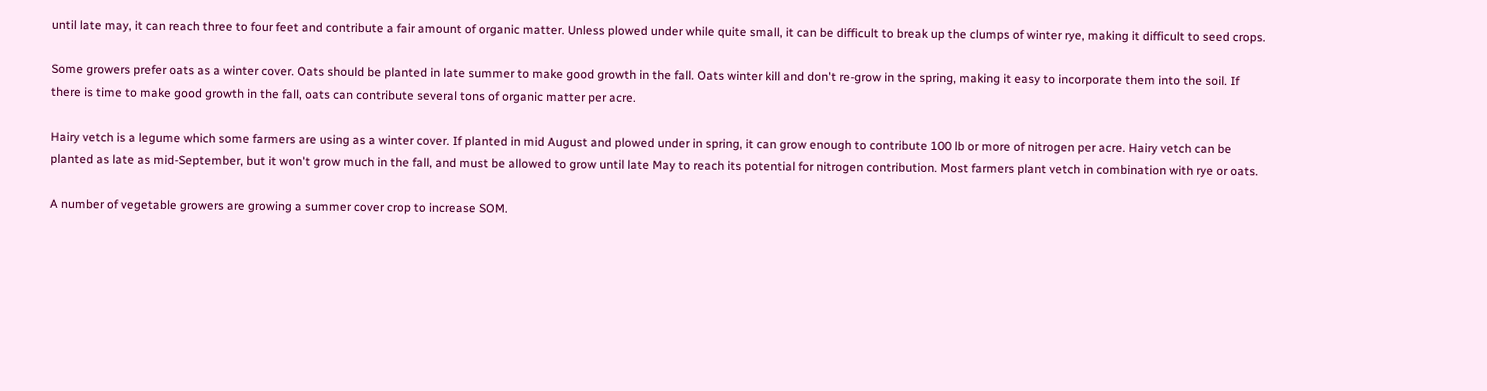until late may, it can reach three to four feet and contribute a fair amount of organic matter. Unless plowed under while quite small, it can be difficult to break up the clumps of winter rye, making it difficult to seed crops.

Some growers prefer oats as a winter cover. Oats should be planted in late summer to make good growth in the fall. Oats winter kill and don't re-grow in the spring, making it easy to incorporate them into the soil. If there is time to make good growth in the fall, oats can contribute several tons of organic matter per acre.

Hairy vetch is a legume which some farmers are using as a winter cover. If planted in mid August and plowed under in spring, it can grow enough to contribute 100 lb or more of nitrogen per acre. Hairy vetch can be planted as late as mid-September, but it won't grow much in the fall, and must be allowed to grow until late May to reach its potential for nitrogen contribution. Most farmers plant vetch in combination with rye or oats.

A number of vegetable growers are growing a summer cover crop to increase SOM.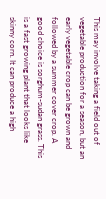This may involve taking a field out of vegetable production for a season, but an early vegetable crop can be grown and followed by a summer cover crop. A good choice is sorghum-sudan grass. This is a fast growing plant that looks like skinny corn. It can produce a high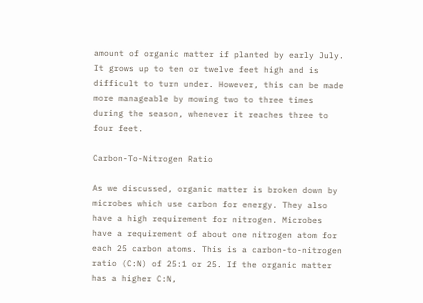amount of organic matter if planted by early July. It grows up to ten or twelve feet high and is difficult to turn under. However, this can be made more manageable by mowing two to three times during the season, whenever it reaches three to four feet.

Carbon-To-Nitrogen Ratio

As we discussed, organic matter is broken down by microbes which use carbon for energy. They also have a high requirement for nitrogen. Microbes have a requirement of about one nitrogen atom for each 25 carbon atoms. This is a carbon-to-nitrogen ratio (C:N) of 25:1 or 25. If the organic matter has a higher C:N,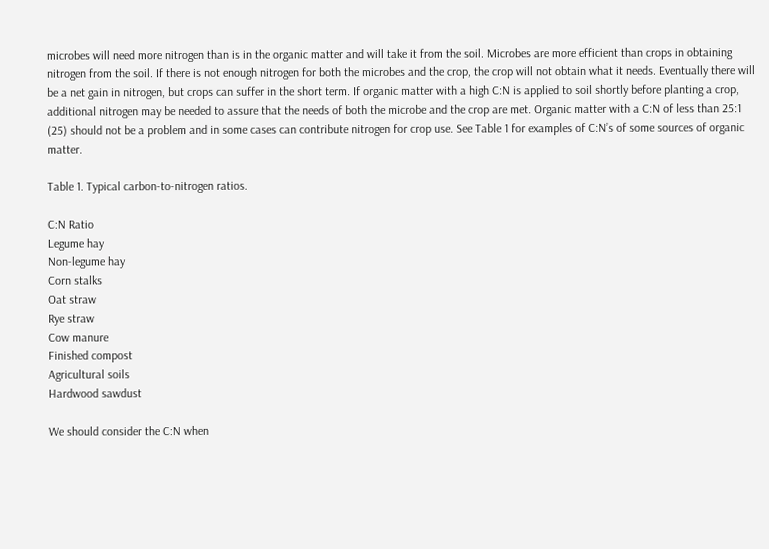microbes will need more nitrogen than is in the organic matter and will take it from the soil. Microbes are more efficient than crops in obtaining nitrogen from the soil. If there is not enough nitrogen for both the microbes and the crop, the crop will not obtain what it needs. Eventually there will be a net gain in nitrogen, but crops can suffer in the short term. If organic matter with a high C:N is applied to soil shortly before planting a crop, additional nitrogen may be needed to assure that the needs of both the microbe and the crop are met. Organic matter with a C:N of less than 25:1 (25) should not be a problem and in some cases can contribute nitrogen for crop use. See Table 1 for examples of C:N’s of some sources of organic matter.

Table 1. Typical carbon-to-nitrogen ratios.

C:N Ratio
Legume hay
Non-legume hay
Corn stalks
Oat straw
Rye straw
Cow manure
Finished compost
Agricultural soils
Hardwood sawdust

We should consider the C:N when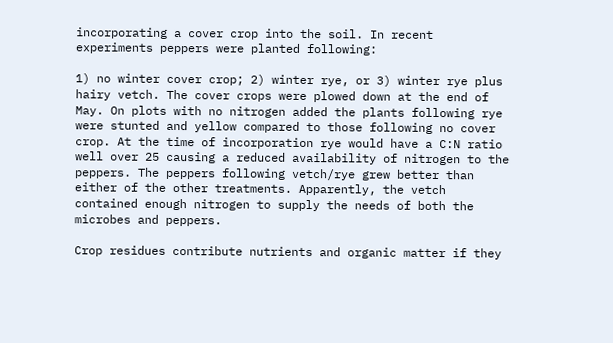incorporating a cover crop into the soil. In recent experiments peppers were planted following:

1) no winter cover crop; 2) winter rye, or 3) winter rye plus hairy vetch. The cover crops were plowed down at the end of May. On plots with no nitrogen added the plants following rye were stunted and yellow compared to those following no cover crop. At the time of incorporation rye would have a C:N ratio well over 25 causing a reduced availability of nitrogen to the peppers. The peppers following vetch/rye grew better than either of the other treatments. Apparently, the vetch contained enough nitrogen to supply the needs of both the microbes and peppers.

Crop residues contribute nutrients and organic matter if they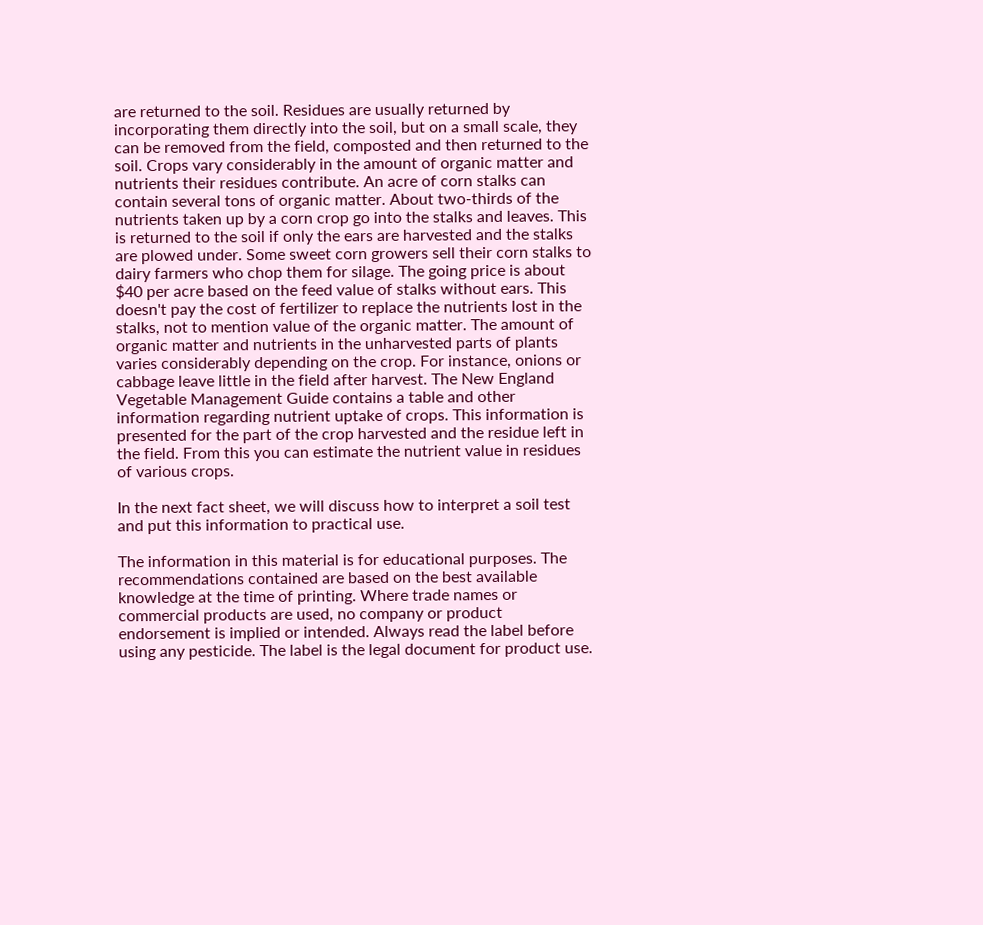are returned to the soil. Residues are usually returned by incorporating them directly into the soil, but on a small scale, they can be removed from the field, composted and then returned to the soil. Crops vary considerably in the amount of organic matter and nutrients their residues contribute. An acre of corn stalks can contain several tons of organic matter. About two-thirds of the nutrients taken up by a corn crop go into the stalks and leaves. This is returned to the soil if only the ears are harvested and the stalks are plowed under. Some sweet corn growers sell their corn stalks to dairy farmers who chop them for silage. The going price is about $40 per acre based on the feed value of stalks without ears. This doesn't pay the cost of fertilizer to replace the nutrients lost in the stalks, not to mention value of the organic matter. The amount of organic matter and nutrients in the unharvested parts of plants varies considerably depending on the crop. For instance, onions or cabbage leave little in the field after harvest. The New England Vegetable Management Guide contains a table and other information regarding nutrient uptake of crops. This information is presented for the part of the crop harvested and the residue left in the field. From this you can estimate the nutrient value in residues of various crops.

In the next fact sheet, we will discuss how to interpret a soil test and put this information to practical use.

The information in this material is for educational purposes. The recommendations contained are based on the best available knowledge at the time of printing. Where trade names or commercial products are used, no company or product endorsement is implied or intended. Always read the label before using any pesticide. The label is the legal document for product use.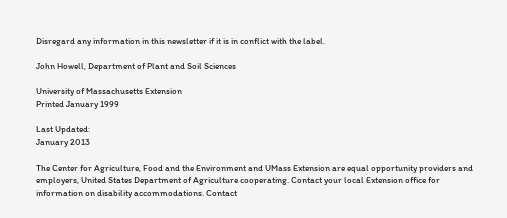Disregard any information in this newsletter if it is in conflict with the label.

John Howell, Department of Plant and Soil Sciences

University of Massachusetts Extension
Printed January 1999

Last Updated:
January 2013

The Center for Agriculture, Food and the Environment and UMass Extension are equal opportunity providers and employers, United States Department of Agriculture cooperating. Contact your local Extension office for information on disability accommodations. Contact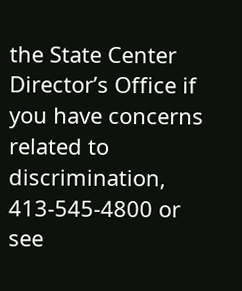the State Center Director’s Office if you have concerns related to discrimination, 413-545-4800 or see